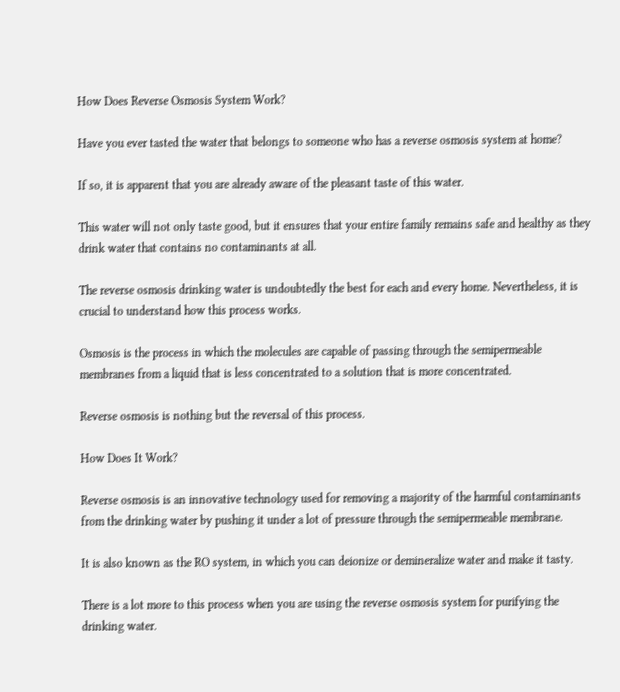How Does Reverse Osmosis System Work?

Have you ever tasted the water that belongs to someone who has a reverse osmosis system at home?

If so, it is apparent that you are already aware of the pleasant taste of this water.

This water will not only taste good, but it ensures that your entire family remains safe and healthy as they drink water that contains no contaminants at all.

The reverse osmosis drinking water is undoubtedly the best for each and every home. Nevertheless, it is crucial to understand how this process works.

Osmosis is the process in which the molecules are capable of passing through the semipermeable membranes from a liquid that is less concentrated to a solution that is more concentrated.

Reverse osmosis is nothing but the reversal of this process.

How Does It Work?

Reverse osmosis is an innovative technology used for removing a majority of the harmful contaminants from the drinking water by pushing it under a lot of pressure through the semipermeable membrane.

It is also known as the RO system, in which you can deionize or demineralize water and make it tasty.

There is a lot more to this process when you are using the reverse osmosis system for purifying the drinking water.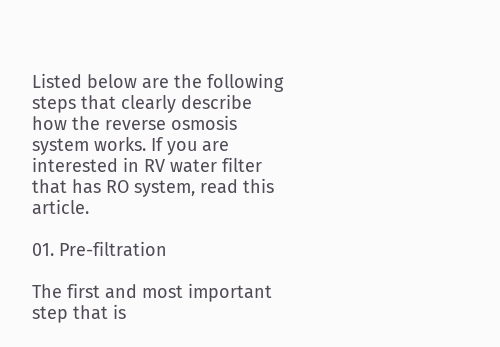Listed below are the following steps that clearly describe how the reverse osmosis system works. If you are interested in RV water filter that has RO system, read this article.

01. Pre-filtration

The first and most important step that is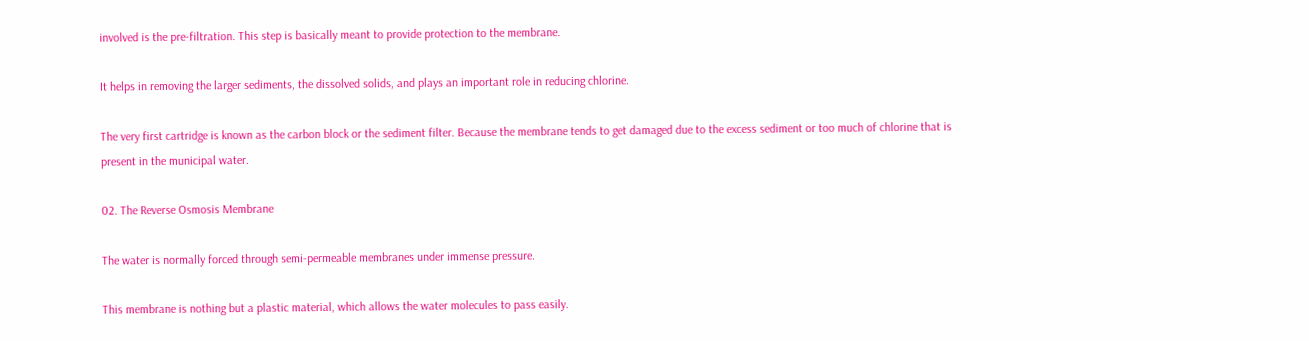involved is the pre-filtration. This step is basically meant to provide protection to the membrane.

It helps in removing the larger sediments, the dissolved solids, and plays an important role in reducing chlorine.

The very first cartridge is known as the carbon block or the sediment filter. Because the membrane tends to get damaged due to the excess sediment or too much of chlorine that is present in the municipal water.

02. The Reverse Osmosis Membrane

The water is normally forced through semi-permeable membranes under immense pressure.

This membrane is nothing but a plastic material, which allows the water molecules to pass easily.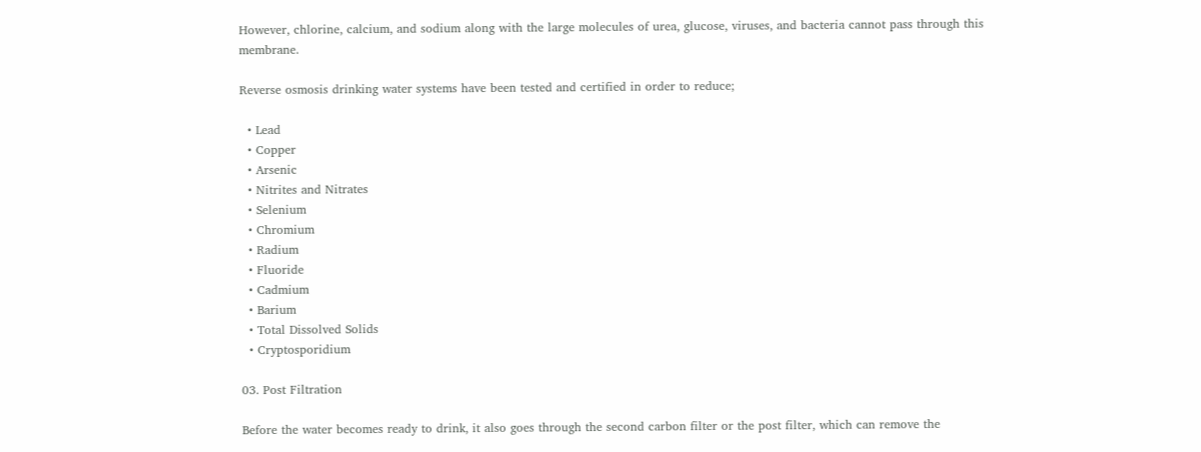However, chlorine, calcium, and sodium along with the large molecules of urea, glucose, viruses, and bacteria cannot pass through this membrane.

Reverse osmosis drinking water systems have been tested and certified in order to reduce;

  • Lead
  • Copper
  • Arsenic
  • Nitrites and Nitrates
  • Selenium
  • Chromium
  • Radium
  • Fluoride
  • Cadmium
  • Barium
  • Total Dissolved Solids
  • Cryptosporidium

03. Post Filtration

Before the water becomes ready to drink, it also goes through the second carbon filter or the post filter, which can remove the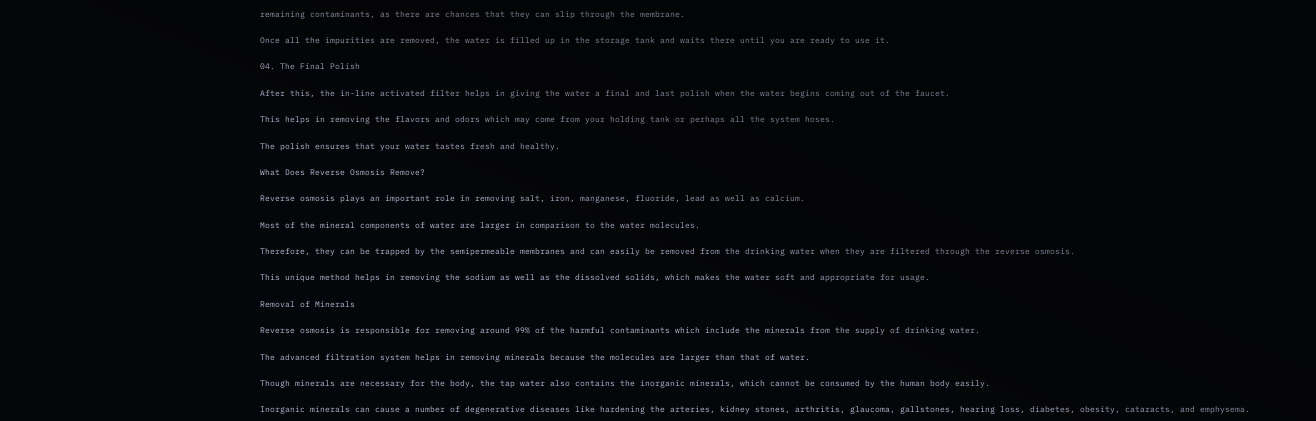remaining contaminants, as there are chances that they can slip through the membrane.

Once all the impurities are removed, the water is filled up in the storage tank and waits there until you are ready to use it.

04. The Final Polish

After this, the in-line activated filter helps in giving the water a final and last polish when the water begins coming out of the faucet.

This helps in removing the flavors and odors which may come from your holding tank or perhaps all the system hoses.

The polish ensures that your water tastes fresh and healthy.

What Does Reverse Osmosis Remove?

Reverse osmosis plays an important role in removing salt, iron, manganese, fluoride, lead as well as calcium.

Most of the mineral components of water are larger in comparison to the water molecules.

Therefore, they can be trapped by the semipermeable membranes and can easily be removed from the drinking water when they are filtered through the reverse osmosis.

This unique method helps in removing the sodium as well as the dissolved solids, which makes the water soft and appropriate for usage.

Removal of Minerals

Reverse osmosis is responsible for removing around 99% of the harmful contaminants which include the minerals from the supply of drinking water.

The advanced filtration system helps in removing minerals because the molecules are larger than that of water.

Though minerals are necessary for the body, the tap water also contains the inorganic minerals, which cannot be consumed by the human body easily.

Inorganic minerals can cause a number of degenerative diseases like hardening the arteries, kidney stones, arthritis, glaucoma, gallstones, hearing loss, diabetes, obesity, cataracts, and emphysema.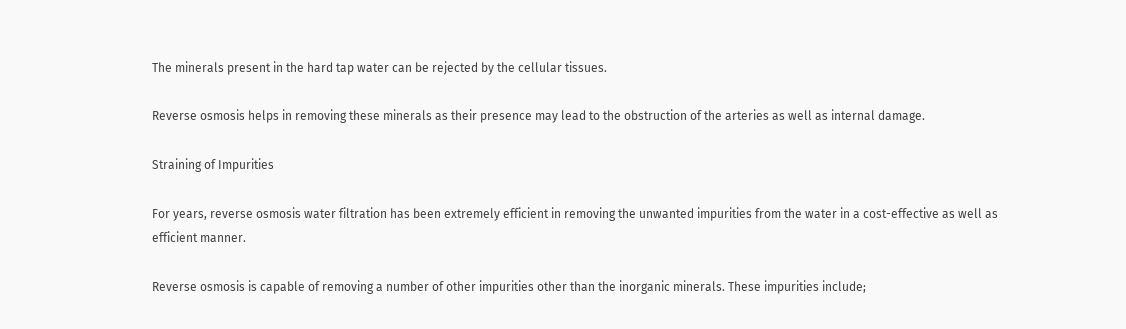The minerals present in the hard tap water can be rejected by the cellular tissues.

Reverse osmosis helps in removing these minerals as their presence may lead to the obstruction of the arteries as well as internal damage.

Straining of Impurities

For years, reverse osmosis water filtration has been extremely efficient in removing the unwanted impurities from the water in a cost-effective as well as efficient manner.

Reverse osmosis is capable of removing a number of other impurities other than the inorganic minerals. These impurities include;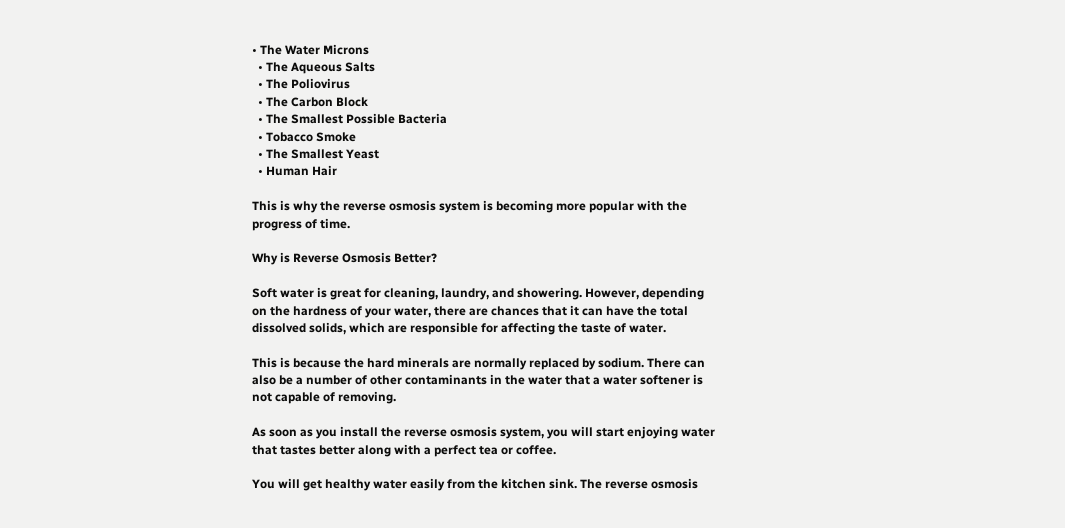• The Water Microns
  • The Aqueous Salts
  • The Poliovirus
  • The Carbon Block
  • The Smallest Possible Bacteria
  • Tobacco Smoke
  • The Smallest Yeast
  • Human Hair

This is why the reverse osmosis system is becoming more popular with the progress of time.

Why is Reverse Osmosis Better?

Soft water is great for cleaning, laundry, and showering. However, depending on the hardness of your water, there are chances that it can have the total dissolved solids, which are responsible for affecting the taste of water.

This is because the hard minerals are normally replaced by sodium. There can also be a number of other contaminants in the water that a water softener is not capable of removing.

As soon as you install the reverse osmosis system, you will start enjoying water that tastes better along with a perfect tea or coffee.

You will get healthy water easily from the kitchen sink. The reverse osmosis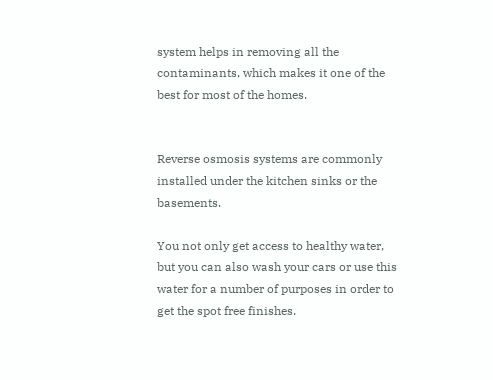system helps in removing all the contaminants, which makes it one of the best for most of the homes.


Reverse osmosis systems are commonly installed under the kitchen sinks or the basements.

You not only get access to healthy water, but you can also wash your cars or use this water for a number of purposes in order to get the spot free finishes.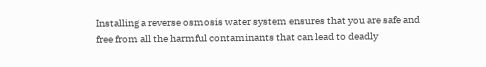Installing a reverse osmosis water system ensures that you are safe and free from all the harmful contaminants that can lead to deadly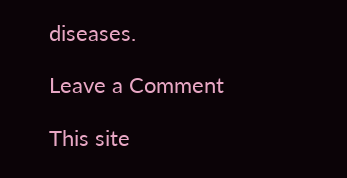diseases.

Leave a Comment

This site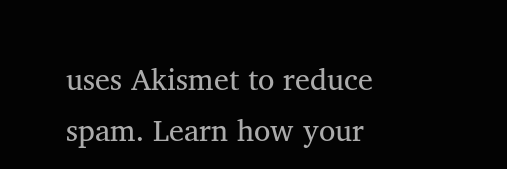uses Akismet to reduce spam. Learn how your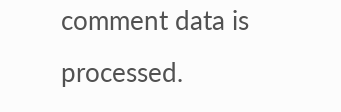comment data is processed.